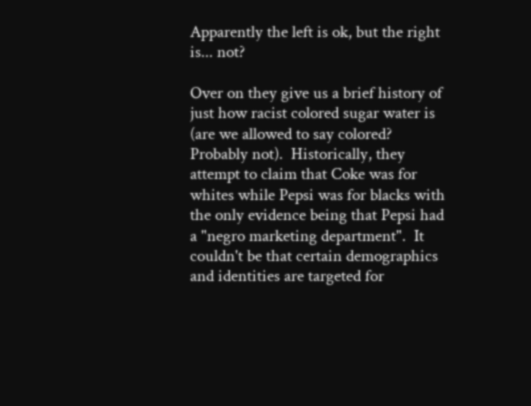Apparently the left is ok, but the right is... not?

Over on they give us a brief history of just how racist colored sugar water is (are we allowed to say colored?  Probably not).  Historically, they attempt to claim that Coke was for whites while Pepsi was for blacks with the only evidence being that Pepsi had a "negro marketing department".  It couldn't be that certain demographics and identities are targeted for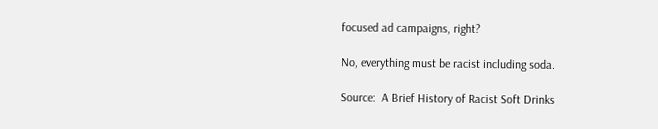focused ad campaigns, right?

No, everything must be racist including soda.

Source:  A Brief History of Racist Soft Drinks